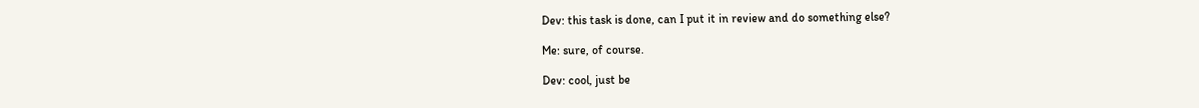Dev: this task is done, can I put it in review and do something else?

Me: sure, of course.

Dev: cool, just be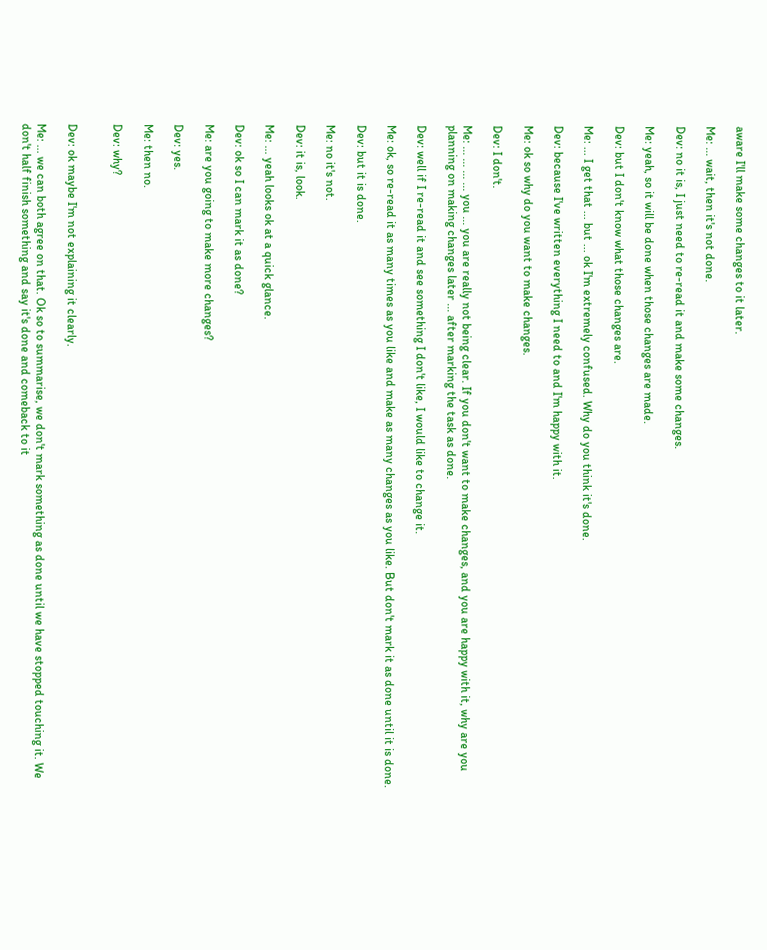aware I'll make some changes to it later.

Me: ... wait, then it's not done.

Dev: no it is, I just need to re-read it and make some changes.

Me: yeah, so it will be done when those changes are made.

Dev: but I don't know what those changes are.

Me: ... I get that ... but ... ok I'm extremely confused. Why do you think it's done.

Dev: because I've written everything I need to and I'm happy with it.

Me: ok so why do you want to make changes.

Dev: I don't.

Me: ... ... ... ... you ... you are really not being clear. If you don't want to make changes, and you are happy with it, why are you planning on making changes later ... after marking the task as done.

Dev: well if I re-read it and see something I don't like, I would like to change it.

Me: ok, so re-read it as many times as you like and make as many changes as you like. But don't mark it as done until it is done.

Dev: but it is done.

Me: no it's not.

Dev: it is, look.

Me: ... yeah looks ok at a quick glance.

Dev: ok so I can mark it as done?

Me: are you going to make more changes?

Dev: yes.

Me: then no.

Dev: why?


Dev: ok maybe I'm not explaining it clearly.

Me: ... we can both agree on that. Ok so to summarise, we don't mark something as done until we have stopped touching it. We don't half finish something and say it's done and comeback to it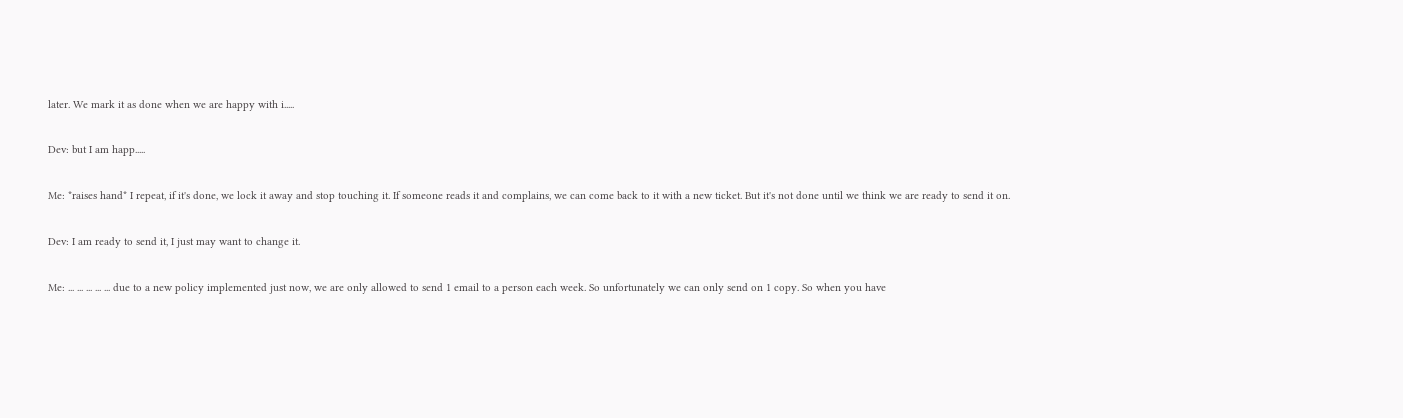later. We mark it as done when we are happy with i.....

Dev: but I am happ.....

Me: *raises hand* I repeat, if it's done, we lock it away and stop touching it. If someone reads it and complains, we can come back to it with a new ticket. But it's not done until we think we are ready to send it on.

Dev: I am ready to send it, I just may want to change it.

Me: ... ... ... ... ... due to a new policy implemented just now, we are only allowed to send 1 email to a person each week. So unfortunately we can only send on 1 copy. So when you have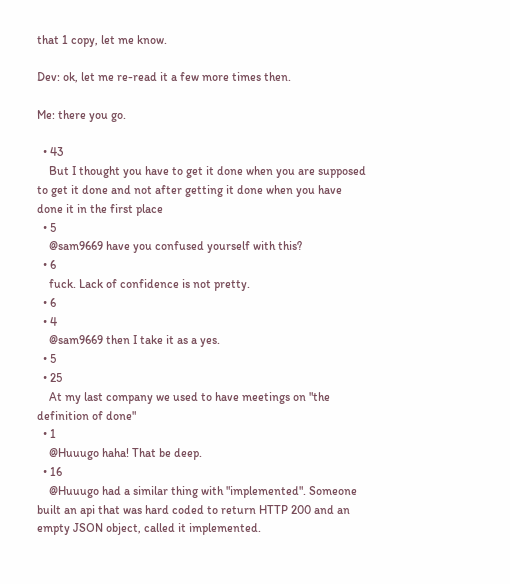that 1 copy, let me know.

Dev: ok, let me re-read it a few more times then.

Me: there you go.

  • 43
    But I thought you have to get it done when you are supposed to get it done and not after getting it done when you have done it in the first place
  • 5
    @sam9669 have you confused yourself with this?
  • 6
    fuck. Lack of confidence is not pretty.
  • 6
  • 4
    @sam9669 then I take it as a yes.
  • 5
  • 25
    At my last company we used to have meetings on "the definition of done"
  • 1
    @Huuugo haha! That be deep.
  • 16
    @Huuugo had a similar thing with "implemented". Someone built an api that was hard coded to return HTTP 200 and an empty JSON object, called it implemented.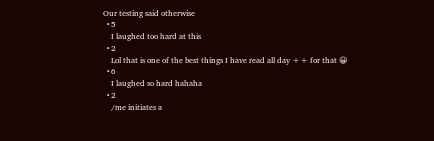Our testing said otherwise
  • 5
    I laughed too hard at this
  • 2
    Lol that is one of the best things I have read all day ++ for that 😀
  • 6
    I laughed so hard hahaha
  • 2
    /me initiates a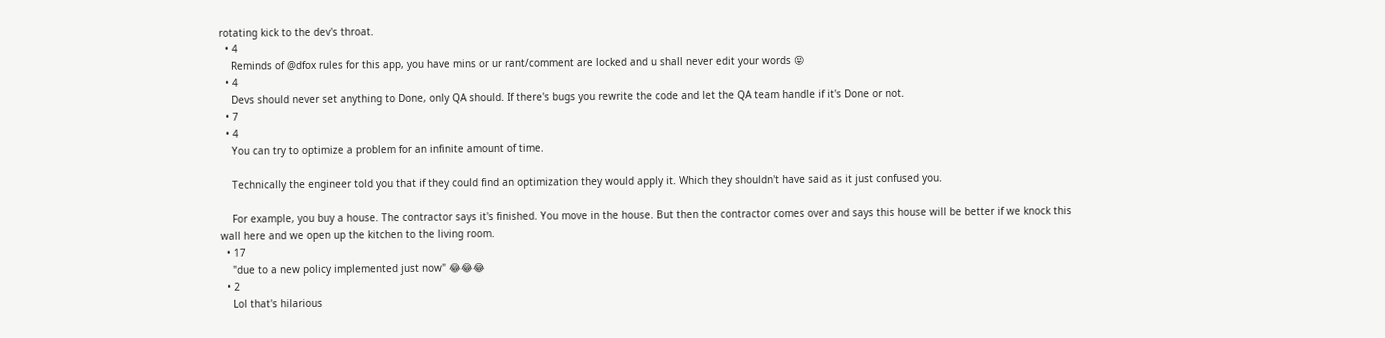rotating kick to the dev's throat.
  • 4
    Reminds of @dfox rules for this app, you have mins or ur rant/comment are locked and u shall never edit your words 😝
  • 4
    Devs should never set anything to Done, only QA should. If there's bugs you rewrite the code and let the QA team handle if it's Done or not.
  • 7
  • 4
    You can try to optimize a problem for an infinite amount of time.

    Technically the engineer told you that if they could find an optimization they would apply it. Which they shouldn't have said as it just confused you.

    For example, you buy a house. The contractor says it's finished. You move in the house. But then the contractor comes over and says this house will be better if we knock this wall here and we open up the kitchen to the living room.
  • 17
    "due to a new policy implemented just now" 😂😂😂
  • 2
    Lol that's hilarious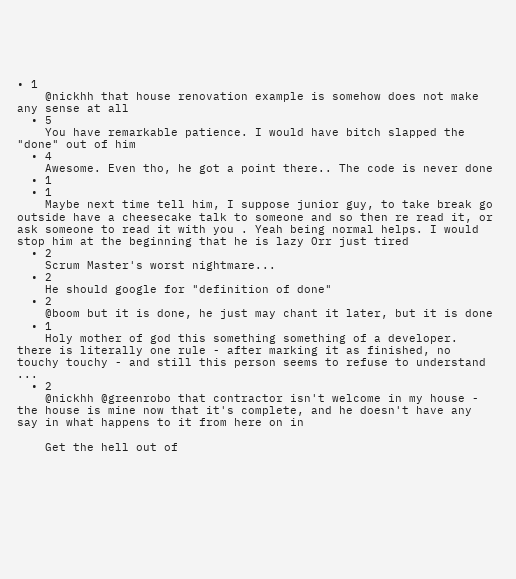• 1
    @nickhh that house renovation example is somehow does not make any sense at all
  • 5
    You have remarkable patience. I would have bitch slapped the "done" out of him
  • 4
    Awesome. Even tho, he got a point there.. The code is never done
  • 1
  • 1
    Maybe next time tell him, I suppose junior guy, to take break go outside have a cheesecake talk to someone and so then re read it, or ask someone to read it with you . Yeah being normal helps. I would stop him at the beginning that he is lazy Orr just tired
  • 2
    Scrum Master's worst nightmare...
  • 2
    He should google for "definition of done"
  • 2
    @boom but it is done, he just may chant it later, but it is done
  • 1
    Holy mother of god this something something of a developer. there is literally one rule - after marking it as finished, no touchy touchy - and still this person seems to refuse to understand ...
  • 2
    @nickhh @greenrobo that contractor isn't welcome in my house - the house is mine now that it's complete, and he doesn't have any say in what happens to it from here on in

    Get the hell out of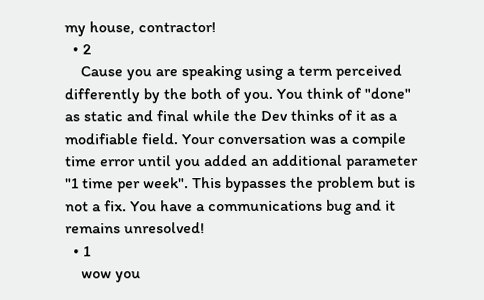my house, contractor!
  • 2
    Cause you are speaking using a term perceived differently by the both of you. You think of "done" as static and final while the Dev thinks of it as a modifiable field. Your conversation was a compile time error until you added an additional parameter "1 time per week". This bypasses the problem but is not a fix. You have a communications bug and it remains unresolved!
  • 1
    wow you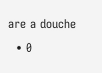are a douche
  • 0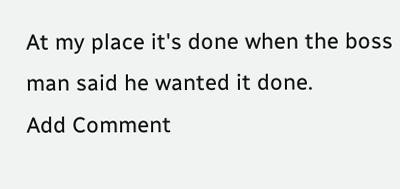At my place it's done when the boss man said he wanted it done.
Add Comment